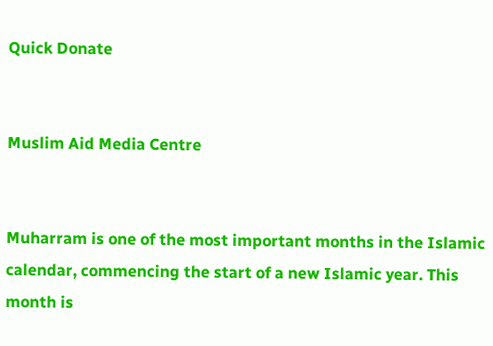Quick Donate


Muslim Aid Media Centre


Muharram is one of the most important months in the Islamic calendar, commencing the start of a new Islamic year. This month is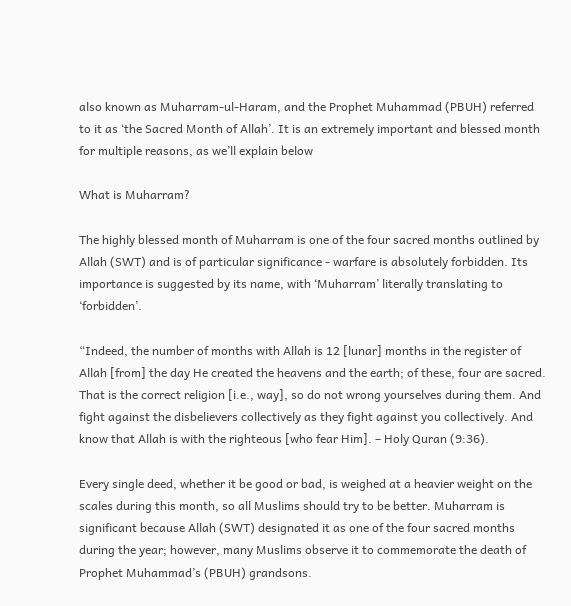also known as Muharram-ul-Haram, and the Prophet Muhammad (PBUH) referred to it as ‘the Sacred Month of Allah’. It is an extremely important and blessed month for multiple reasons, as we’ll explain below

What is Muharram?

The highly blessed month of Muharram is one of the four sacred months outlined by Allah (SWT) and is of particular significance - warfare is absolutely forbidden. Its importance is suggested by its name, with ‘Muharram’ literally translating to ‘forbidden’.

“Indeed, the number of months with Allah is 12 [lunar] months in the register of Allah [from] the day He created the heavens and the earth; of these, four are sacred. That is the correct religion [i.e., way], so do not wrong yourselves during them. And fight against the disbelievers collectively as they fight against you collectively. And know that Allah is with the righteous [who fear Him]. – Holy Quran (9:36).

Every single deed, whether it be good or bad, is weighed at a heavier weight on the scales during this month, so all Muslims should try to be better. Muharram is significant because Allah (SWT) designated it as one of the four sacred months during the year; however, many Muslims observe it to commemorate the death of Prophet Muhammad’s (PBUH) grandsons.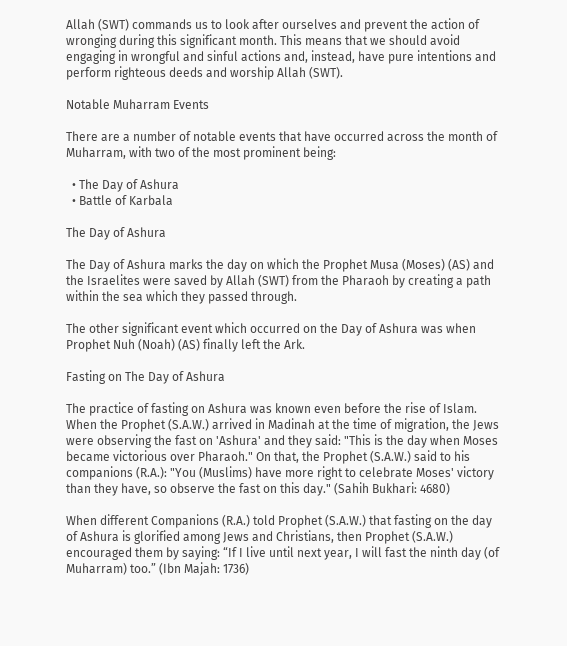Allah (SWT) commands us to look after ourselves and prevent the action of wronging during this significant month. This means that we should avoid engaging in wrongful and sinful actions and, instead, have pure intentions and perform righteous deeds and worship Allah (SWT).

Notable Muharram Events

There are a number of notable events that have occurred across the month of Muharram, with two of the most prominent being:

  • The Day of Ashura
  • Battle of Karbala

The Day of Ashura

The Day of Ashura marks the day on which the Prophet Musa (Moses) (AS) and the Israelites were saved by Allah (SWT) from the Pharaoh by creating a path within the sea which they passed through.

The other significant event which occurred on the Day of Ashura was when Prophet Nuh (Noah) (AS) finally left the Ark.

Fasting on The Day of Ashura

The practice of fasting on Ashura was known even before the rise of Islam. When the Prophet (S.A.W.) arrived in Madinah at the time of migration, the Jews were observing the fast on 'Ashura' and they said: "This is the day when Moses became victorious over Pharaoh." On that, the Prophet (S.A.W.) said to his companions (R.A.): "You (Muslims) have more right to celebrate Moses' victory than they have, so observe the fast on this day." (Sahih Bukhari: 4680)

When different Companions (R.A.) told Prophet (S.A.W.) that fasting on the day of Ashura is glorified among Jews and Christians, then Prophet (S.A.W.) encouraged them by saying: “If I live until next year, I will fast the ninth day (of Muharram) too.” (Ibn Majah: 1736)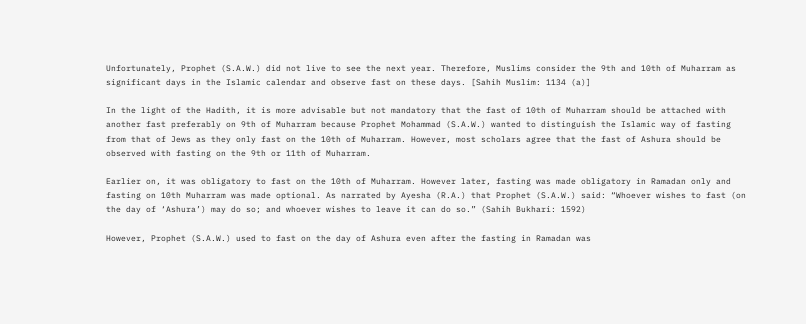Unfortunately, Prophet (S.A.W.) did not live to see the next year. Therefore, Muslims consider the 9th and 10th of Muharram as significant days in the Islamic calendar and observe fast on these days. [Sahih Muslim: 1134 (a)]

In the light of the Hadith, it is more advisable but not mandatory that the fast of 10th of Muharram should be attached with another fast preferably on 9th of Muharram because Prophet Mohammad (S.A.W.) wanted to distinguish the Islamic way of fasting from that of Jews as they only fast on the 10th of Muharram. However, most scholars agree that the fast of Ashura should be observed with fasting on the 9th or 11th of Muharram.

Earlier on, it was obligatory to fast on the 10th of Muharram. However later, fasting was made obligatory in Ramadan only and fasting on 10th Muharram was made optional. As narrated by Ayesha (R.A.) that Prophet (S.A.W.) said: “Whoever wishes to fast (on the day of ‘Ashura’) may do so; and whoever wishes to leave it can do so.” (Sahih Bukhari: 1592)

However, Prophet (S.A.W.) used to fast on the day of Ashura even after the fasting in Ramadan was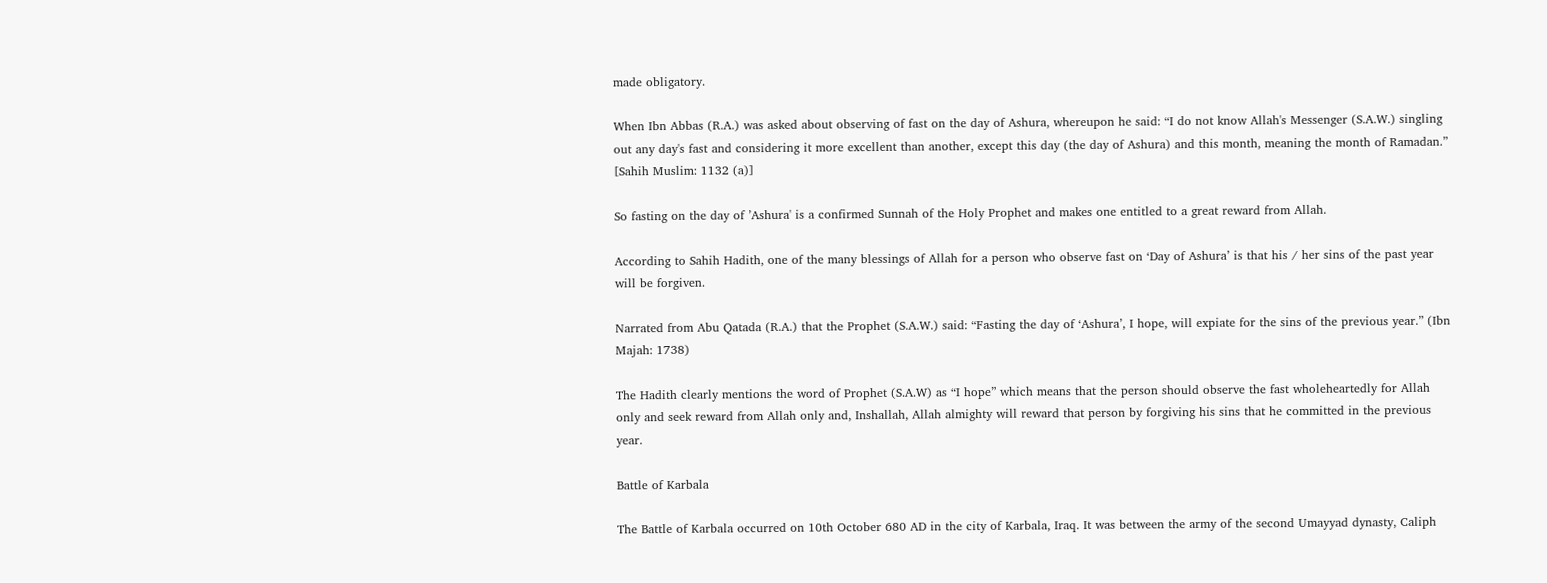made obligatory.

When Ibn Abbas (R.A.) was asked about observing of fast on the day of Ashura, whereupon he said: “I do not know Allah's Messenger (S.A.W.) singling out any day's fast and considering it more excellent than another, except this day (the day of Ashura) and this month, meaning the month of Ramadan.” [Sahih Muslim: 1132 (a)]

So fasting on the day of ’Ashura' is a confirmed Sunnah of the Holy Prophet and makes one entitled to a great reward from Allah.

According to Sahih Hadith, one of the many blessings of Allah for a person who observe fast on ‘Day of Ashura’ is that his / her sins of the past year will be forgiven.

Narrated from Abu Qatada (R.A.) that the Prophet (S.A.W.) said: “Fasting the day of ‘Ashura’, I hope, will expiate for the sins of the previous year.” (Ibn Majah: 1738)

The Hadith clearly mentions the word of Prophet (S.A.W) as “I hope” which means that the person should observe the fast wholeheartedly for Allah only and seek reward from Allah only and, Inshallah, Allah almighty will reward that person by forgiving his sins that he committed in the previous year.

Battle of Karbala

The Battle of Karbala occurred on 10th October 680 AD in the city of Karbala, Iraq. It was between the army of the second Umayyad dynasty, Caliph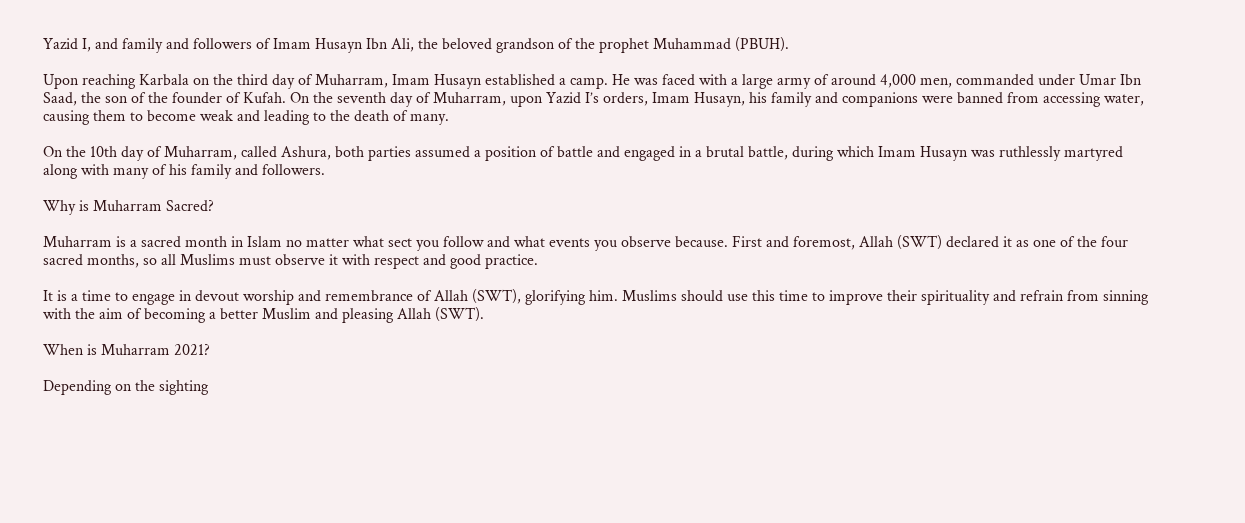Yazid I, and family and followers of Imam Husayn Ibn Ali, the beloved grandson of the prophet Muhammad (PBUH).

Upon reaching Karbala on the third day of Muharram, Imam Husayn established a camp. He was faced with a large army of around 4,000 men, commanded under Umar Ibn Saad, the son of the founder of Kufah. On the seventh day of Muharram, upon Yazid I’s orders, Imam Husayn, his family and companions were banned from accessing water, causing them to become weak and leading to the death of many.

On the 10th day of Muharram, called Ashura, both parties assumed a position of battle and engaged in a brutal battle, during which Imam Husayn was ruthlessly martyred along with many of his family and followers.

Why is Muharram Sacred?

Muharram is a sacred month in Islam no matter what sect you follow and what events you observe because. First and foremost, Allah (SWT) declared it as one of the four sacred months, so all Muslims must observe it with respect and good practice.

It is a time to engage in devout worship and remembrance of Allah (SWT), glorifying him. Muslims should use this time to improve their spirituality and refrain from sinning with the aim of becoming a better Muslim and pleasing Allah (SWT).

When is Muharram 2021?

Depending on the sighting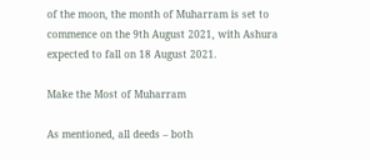of the moon, the month of Muharram is set to commence on the 9th August 2021, with Ashura expected to fall on 18 August 2021.

Make the Most of Muharram

As mentioned, all deeds – both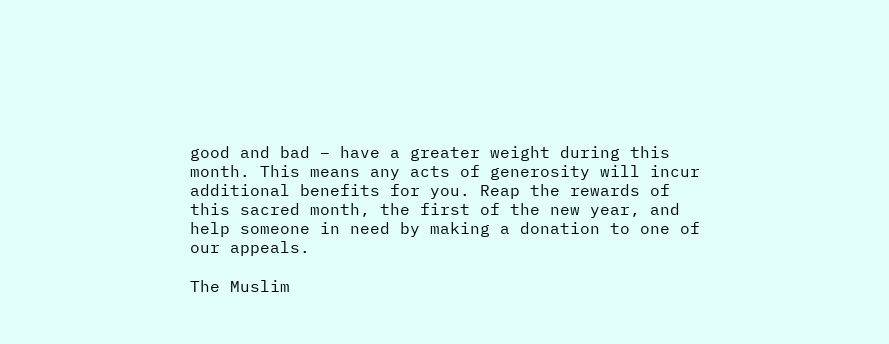good and bad – have a greater weight during this month. This means any acts of generosity will incur additional benefits for you. Reap the rewards of this sacred month, the first of the new year, and help someone in need by making a donation to one of our appeals.

The Muslim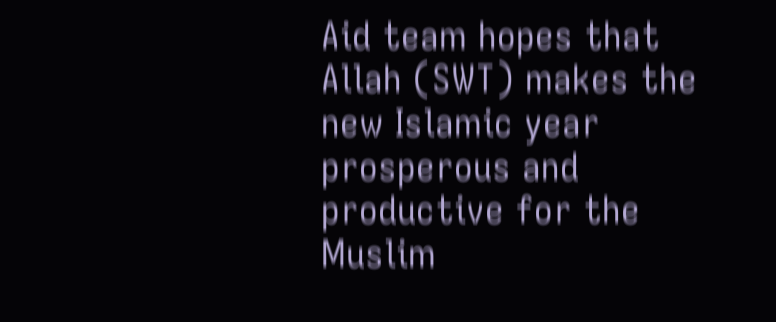Aid team hopes that Allah (SWT) makes the new Islamic year prosperous and productive for the Muslim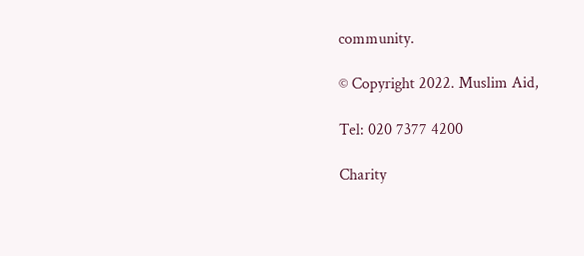community.

© Copyright 2022. Muslim Aid,

Tel: 020 7377 4200

Charity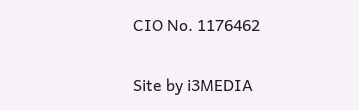CIO No. 1176462

Site by i3MEDIA